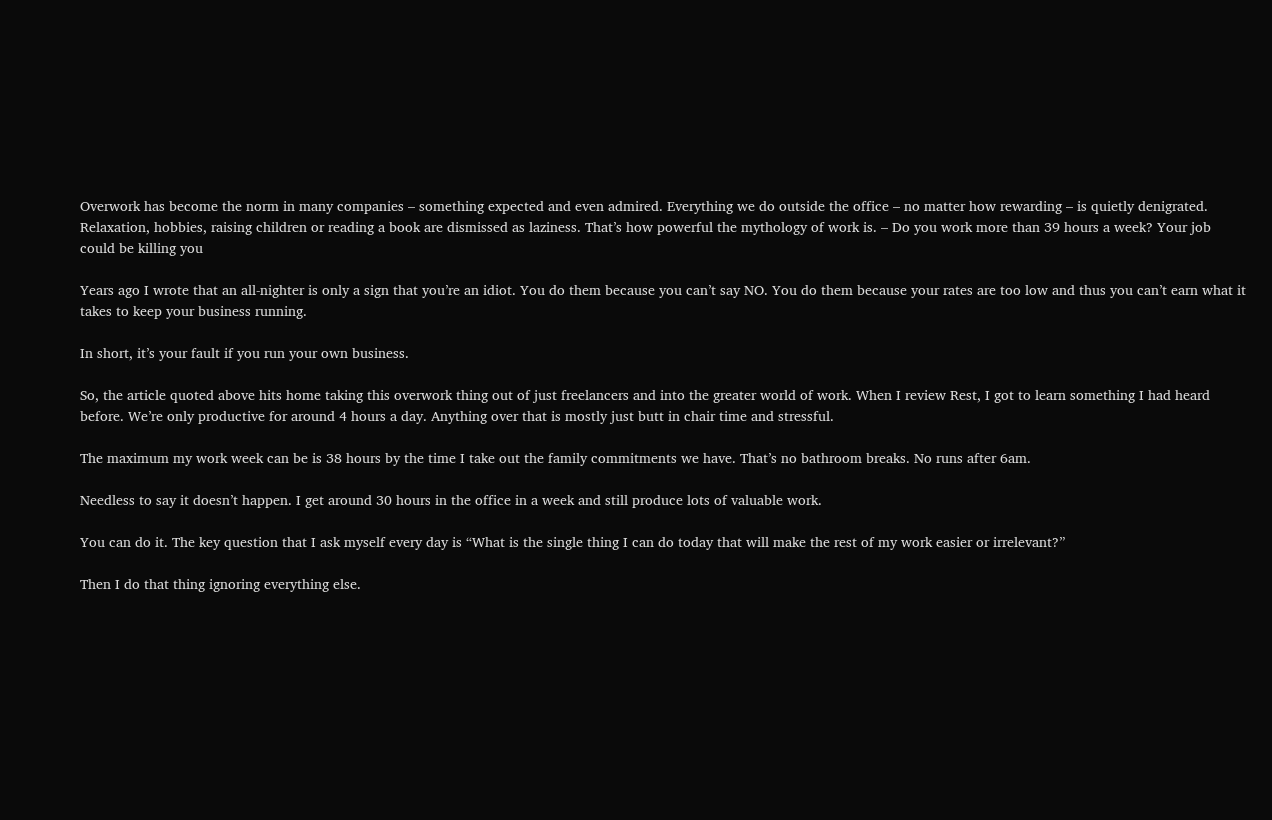Overwork has become the norm in many companies – something expected and even admired. Everything we do outside the office – no matter how rewarding – is quietly denigrated. Relaxation, hobbies, raising children or reading a book are dismissed as laziness. That’s how powerful the mythology of work is. – Do you work more than 39 hours a week? Your job could be killing you

Years ago I wrote that an all-nighter is only a sign that you’re an idiot. You do them because you can’t say NO. You do them because your rates are too low and thus you can’t earn what it takes to keep your business running.

In short, it’s your fault if you run your own business.

So, the article quoted above hits home taking this overwork thing out of just freelancers and into the greater world of work. When I review Rest, I got to learn something I had heard before. We’re only productive for around 4 hours a day. Anything over that is mostly just butt in chair time and stressful.

The maximum my work week can be is 38 hours by the time I take out the family commitments we have. That’s no bathroom breaks. No runs after 6am.

Needless to say it doesn’t happen. I get around 30 hours in the office in a week and still produce lots of valuable work.

You can do it. The key question that I ask myself every day is “What is the single thing I can do today that will make the rest of my work easier or irrelevant?”

Then I do that thing ignoring everything else.